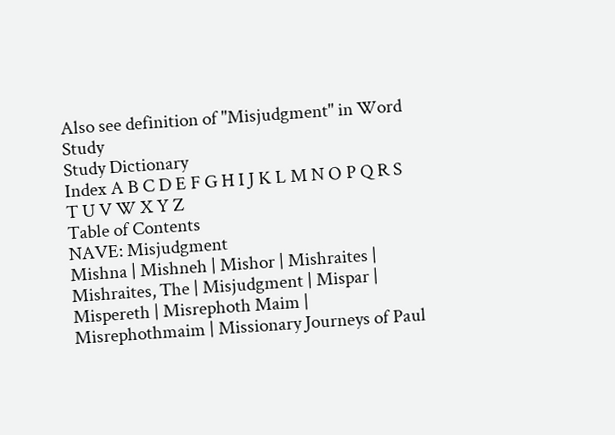Also see definition of "Misjudgment" in Word Study
Study Dictionary
Index A B C D E F G H I J K L M N O P Q R S T U V W X Y Z
Table of Contents
NAVE: Misjudgment
Mishna | Mishneh | Mishor | Mishraites | Mishraites, The | Misjudgment | Mispar | Mispereth | Misrephoth Maim | Misrephothmaim | Missionary Journeys of Paul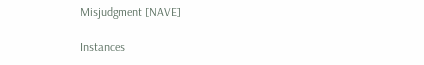Misjudgment [NAVE]

Instances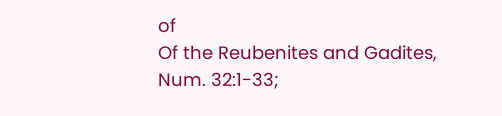of
Of the Reubenites and Gadites, Num. 32:1-33;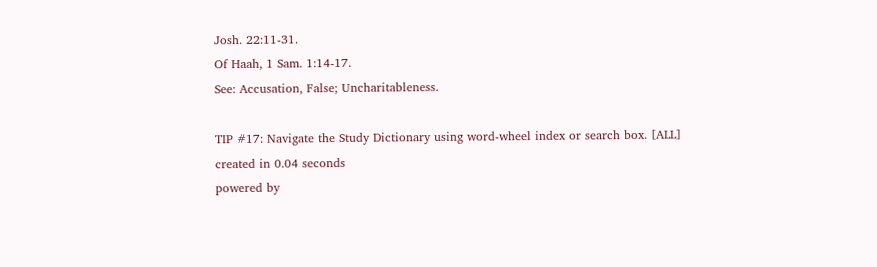Josh. 22:11-31.
Of Haah, 1 Sam. 1:14-17.
See: Accusation, False; Uncharitableness.

TIP #17: Navigate the Study Dictionary using word-wheel index or search box. [ALL]
created in 0.04 seconds
powered by